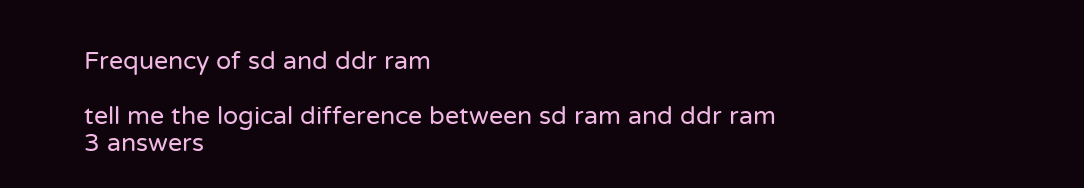Frequency of sd and ddr ram

tell me the logical difference between sd ram and ddr ram
3 answers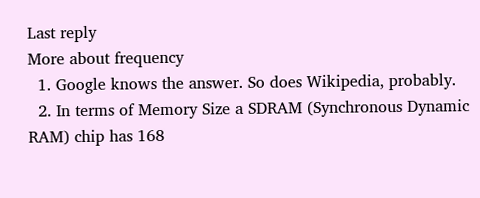Last reply
More about frequency
  1. Google knows the answer. So does Wikipedia, probably.
  2. In terms of Memory Size a SDRAM (Synchronous Dynamic RAM) chip has 168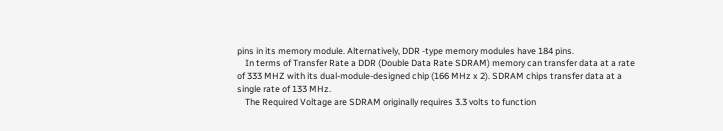pins in its memory module. Alternatively, DDR -type memory modules have 184 pins.
    In terms of Transfer Rate a DDR (Double Data Rate SDRAM) memory can transfer data at a rate of 333 MHZ with its dual-module-designed chip (166 MHz x 2). SDRAM chips transfer data at a single rate of 133 MHz.
    The Required Voltage are SDRAM originally requires 3.3 volts to function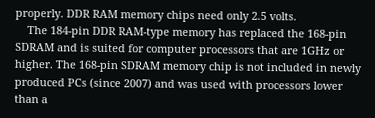properly. DDR RAM memory chips need only 2.5 volts.
    The 184-pin DDR RAM-type memory has replaced the 168-pin SDRAM and is suited for computer processors that are 1GHz or higher. The 168-pin SDRAM memory chip is not included in newly produced PCs (since 2007) and was used with processors lower than a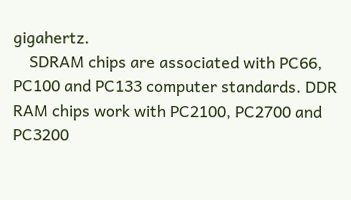gigahertz.
    SDRAM chips are associated with PC66, PC100 and PC133 computer standards. DDR RAM chips work with PC2100, PC2700 and PC3200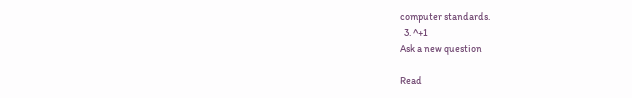computer standards.
  3. ^+1
Ask a new question

Read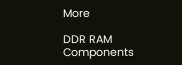More

DDR RAM Components